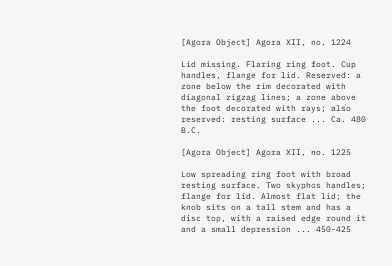[Agora Object] Agora XII, no. 1224

Lid missing. Flaring ring foot. Cup handles, flange for lid. Reserved: a zone below the rim decorated with diagonal zigzag lines; a zone above the foot decorated with rays; also reserved: resting surface ... Ca. 480 B.C.

[Agora Object] Agora XII, no. 1225

Low spreading ring foot with broad resting surface. Two skyphos handles; flange for lid. Almost flat lid; the knob sits on a tall stem and has a disc top, with a raised edge round it and a small depression ... 450-425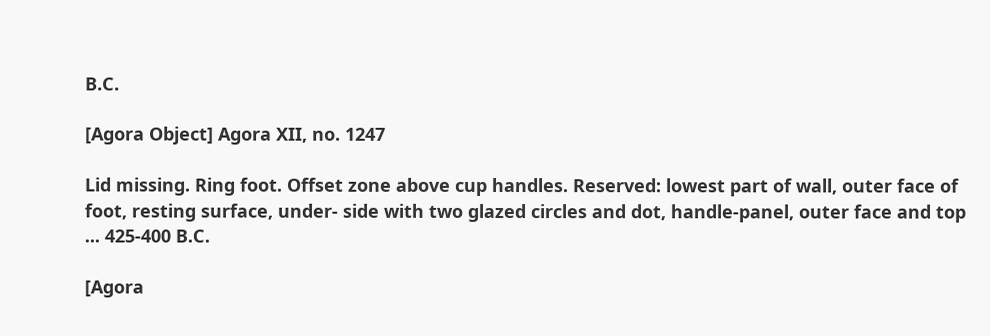B.C.

[Agora Object] Agora XII, no. 1247

Lid missing. Ring foot. Offset zone above cup handles. Reserved: lowest part of wall, outer face of foot, resting surface, under- side with two glazed circles and dot, handle-panel, outer face and top ... 425-400 B.C.

[Agora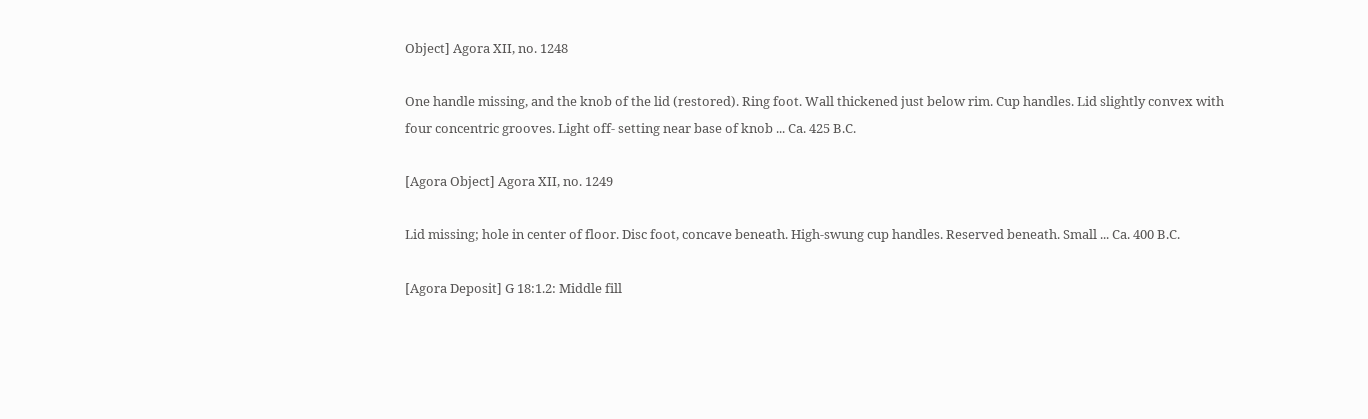Object] Agora XII, no. 1248

One handle missing, and the knob of the lid (restored). Ring foot. Wall thickened just below rim. Cup handles. Lid slightly convex with four concentric grooves. Light off- setting near base of knob ... Ca. 425 B.C.

[Agora Object] Agora XII, no. 1249

Lid missing; hole in center of floor. Disc foot, concave beneath. High-swung cup handles. Reserved beneath. Small ... Ca. 400 B.C.

[Agora Deposit] G 18:1.2: Middle fill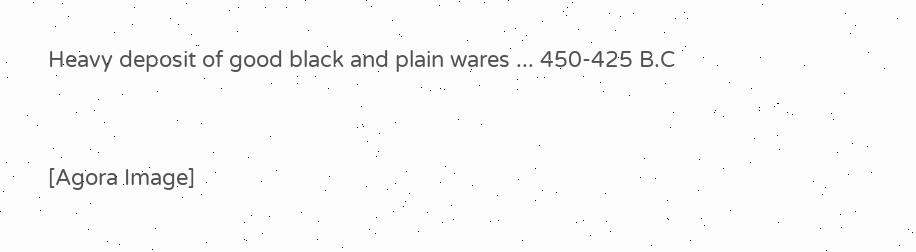Heavy deposit of good black and plain wares ... 450-425 B.C


[Agora Image]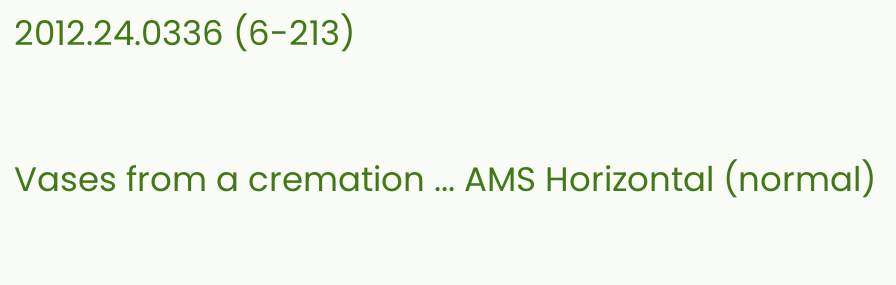2012.24.0336 (6-213)

Vases from a cremation ... AMS Horizontal (normal)